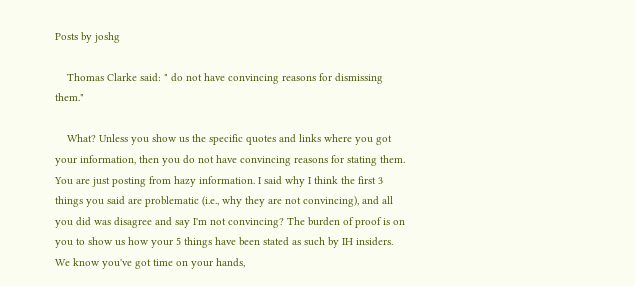Posts by joshg

    Thomas Clarke said: " do not have convincing reasons for dismissing them."

    What? Unless you show us the specific quotes and links where you got your information, then you do not have convincing reasons for stating them. You are just posting from hazy information. I said why I think the first 3 things you said are problematic (i.e., why they are not convincing), and all you did was disagree and say I'm not convincing? The burden of proof is on you to show us how your 5 things have been stated as such by IH insiders. We know you've got time on your hands,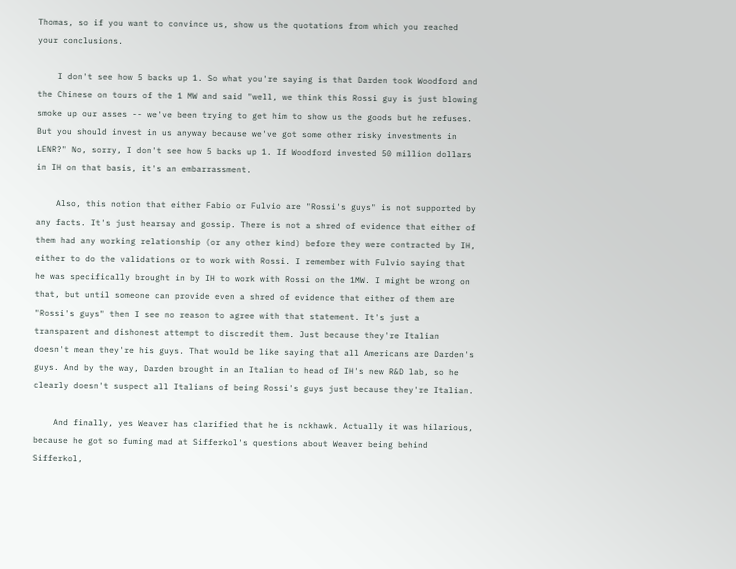Thomas, so if you want to convince us, show us the quotations from which you reached your conclusions.

    I don't see how 5 backs up 1. So what you're saying is that Darden took Woodford and the Chinese on tours of the 1 MW and said "well, we think this Rossi guy is just blowing smoke up our asses -- we've been trying to get him to show us the goods but he refuses. But you should invest in us anyway because we've got some other risky investments in LENR?" No, sorry, I don't see how 5 backs up 1. If Woodford invested 50 million dollars in IH on that basis, it's an embarrassment.

    Also, this notion that either Fabio or Fulvio are "Rossi's guys" is not supported by any facts. It's just hearsay and gossip. There is not a shred of evidence that either of them had any working relationship (or any other kind) before they were contracted by IH, either to do the validations or to work with Rossi. I remember with Fulvio saying that he was specifically brought in by IH to work with Rossi on the 1MW. I might be wrong on that, but until someone can provide even a shred of evidence that either of them are "Rossi's guys" then I see no reason to agree with that statement. It's just a transparent and dishonest attempt to discredit them. Just because they're Italian doesn't mean they're his guys. That would be like saying that all Americans are Darden's guys. And by the way, Darden brought in an Italian to head of IH's new R&D lab, so he clearly doesn't suspect all Italians of being Rossi's guys just because they're Italian.

    And finally, yes Weaver has clarified that he is nckhawk. Actually it was hilarious, because he got so fuming mad at Sifferkol's questions about Weaver being behind Sifferkol,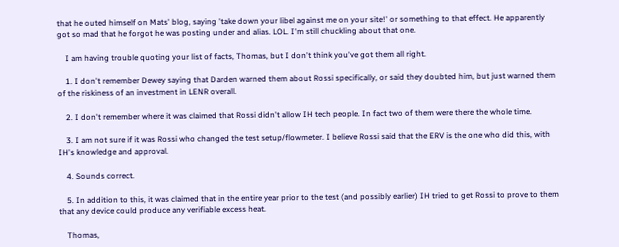that he outed himself on Mats' blog, saying 'take down your libel against me on your site!' or something to that effect. He apparently got so mad that he forgot he was posting under and alias. LOL. I'm still chuckling about that one.

    I am having trouble quoting your list of facts, Thomas, but I don't think you've got them all right.

    1. I don't remember Dewey saying that Darden warned them about Rossi specifically, or said they doubted him, but just warned them of the riskiness of an investment in LENR overall.

    2. I don't remember where it was claimed that Rossi didn't allow IH tech people. In fact two of them were there the whole time.

    3. I am not sure if it was Rossi who changed the test setup/flowmeter. I believe Rossi said that the ERV is the one who did this, with IH's knowledge and approval.

    4. Sounds correct.

    5. In addition to this, it was claimed that in the entire year prior to the test (and possibly earlier) IH tried to get Rossi to prove to them that any device could produce any verifiable excess heat.

    Thomas,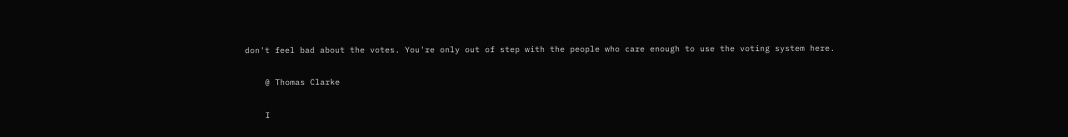don't feel bad about the votes. You're only out of step with the people who care enough to use the voting system here.

    @ Thomas Clarke

    I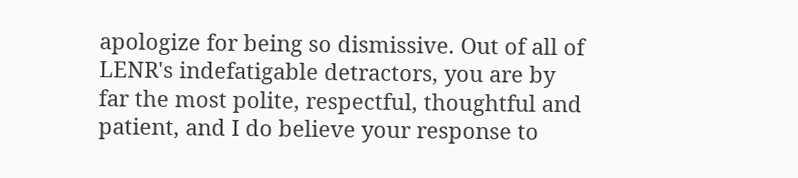apologize for being so dismissive. Out of all of LENR's indefatigable detractors, you are by far the most polite, respectful, thoughtful and patient, and I do believe your response to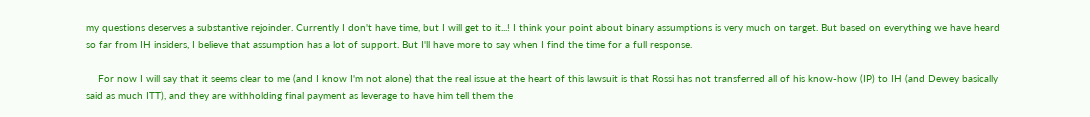my questions deserves a substantive rejoinder. Currently I don't have time, but I will get to it...! I think your point about binary assumptions is very much on target. But based on everything we have heard so far from IH insiders, I believe that assumption has a lot of support. But I'll have more to say when I find the time for a full response.

    For now I will say that it seems clear to me (and I know I'm not alone) that the real issue at the heart of this lawsuit is that Rossi has not transferred all of his know-how (IP) to IH (and Dewey basically said as much ITT), and they are withholding final payment as leverage to have him tell them the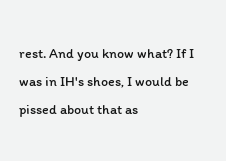rest. And you know what? If I was in IH's shoes, I would be pissed about that as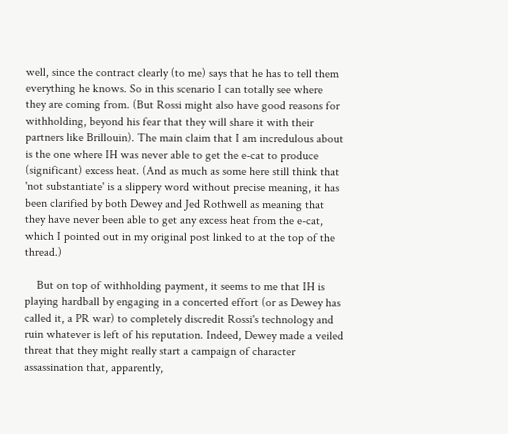well, since the contract clearly (to me) says that he has to tell them everything he knows. So in this scenario I can totally see where they are coming from. (But Rossi might also have good reasons for withholding, beyond his fear that they will share it with their partners like Brillouin). The main claim that I am incredulous about is the one where IH was never able to get the e-cat to produce (significant) excess heat. (And as much as some here still think that 'not substantiate' is a slippery word without precise meaning, it has been clarified by both Dewey and Jed Rothwell as meaning that they have never been able to get any excess heat from the e-cat, which I pointed out in my original post linked to at the top of the thread.)

    But on top of withholding payment, it seems to me that IH is playing hardball by engaging in a concerted effort (or as Dewey has called it, a PR war) to completely discredit Rossi's technology and ruin whatever is left of his reputation. Indeed, Dewey made a veiled threat that they might really start a campaign of character assassination that, apparently,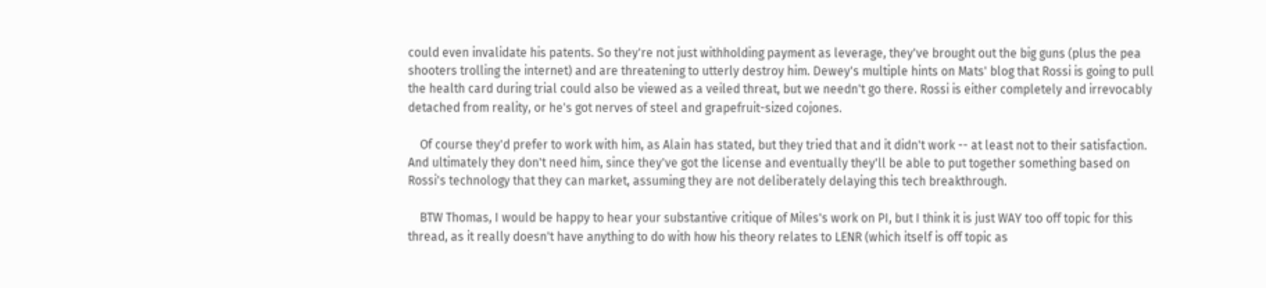could even invalidate his patents. So they're not just withholding payment as leverage, they've brought out the big guns (plus the pea shooters trolling the internet) and are threatening to utterly destroy him. Dewey's multiple hints on Mats' blog that Rossi is going to pull the health card during trial could also be viewed as a veiled threat, but we needn't go there. Rossi is either completely and irrevocably detached from reality, or he's got nerves of steel and grapefruit-sized cojones.

    Of course they'd prefer to work with him, as Alain has stated, but they tried that and it didn't work -- at least not to their satisfaction. And ultimately they don't need him, since they've got the license and eventually they'll be able to put together something based on Rossi's technology that they can market, assuming they are not deliberately delaying this tech breakthrough.

    BTW Thomas, I would be happy to hear your substantive critique of Miles's work on PI, but I think it is just WAY too off topic for this thread, as it really doesn't have anything to do with how his theory relates to LENR (which itself is off topic as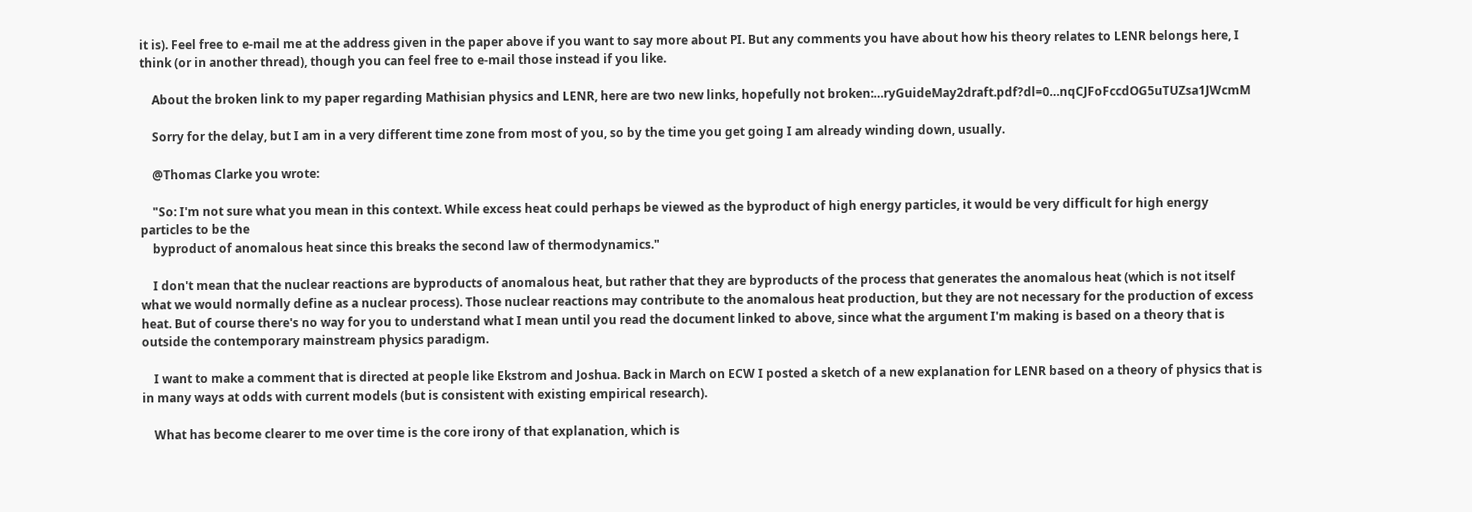it is). Feel free to e-mail me at the address given in the paper above if you want to say more about PI. But any comments you have about how his theory relates to LENR belongs here, I think (or in another thread), though you can feel free to e-mail those instead if you like.

    About the broken link to my paper regarding Mathisian physics and LENR, here are two new links, hopefully not broken:…ryGuideMay2draft.pdf?dl=0…nqCJFoFccdOG5uTUZsa1JWcmM

    Sorry for the delay, but I am in a very different time zone from most of you, so by the time you get going I am already winding down, usually.

    @Thomas Clarke you wrote:

    "So: I'm not sure what you mean in this context. While excess heat could perhaps be viewed as the byproduct of high energy particles, it would be very difficult for high energy particles to be the
    byproduct of anomalous heat since this breaks the second law of thermodynamics."

    I don't mean that the nuclear reactions are byproducts of anomalous heat, but rather that they are byproducts of the process that generates the anomalous heat (which is not itself what we would normally define as a nuclear process). Those nuclear reactions may contribute to the anomalous heat production, but they are not necessary for the production of excess heat. But of course there's no way for you to understand what I mean until you read the document linked to above, since what the argument I'm making is based on a theory that is outside the contemporary mainstream physics paradigm.

    I want to make a comment that is directed at people like Ekstrom and Joshua. Back in March on ECW I posted a sketch of a new explanation for LENR based on a theory of physics that is in many ways at odds with current models (but is consistent with existing empirical research).

    What has become clearer to me over time is the core irony of that explanation, which is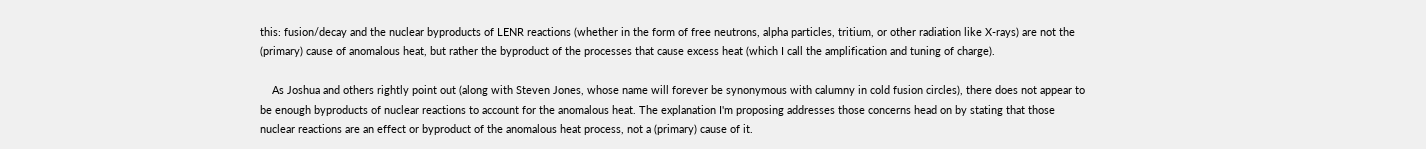this: fusion/decay and the nuclear byproducts of LENR reactions (whether in the form of free neutrons, alpha particles, tritium, or other radiation like X-rays) are not the (primary) cause of anomalous heat, but rather the byproduct of the processes that cause excess heat (which I call the amplification and tuning of charge).

    As Joshua and others rightly point out (along with Steven Jones, whose name will forever be synonymous with calumny in cold fusion circles), there does not appear to be enough byproducts of nuclear reactions to account for the anomalous heat. The explanation I'm proposing addresses those concerns head on by stating that those nuclear reactions are an effect or byproduct of the anomalous heat process, not a (primary) cause of it.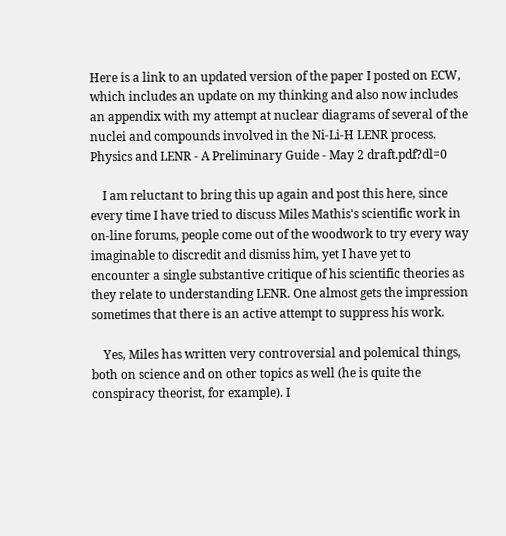Here is a link to an updated version of the paper I posted on ECW, which includes an update on my thinking and also now includes an appendix with my attempt at nuclear diagrams of several of the nuclei and compounds involved in the Ni-Li-H LENR process. Physics and LENR - A Preliminary Guide - May 2 draft.pdf?dl=0

    I am reluctant to bring this up again and post this here, since every time I have tried to discuss Miles Mathis's scientific work in on-line forums, people come out of the woodwork to try every way imaginable to discredit and dismiss him, yet I have yet to encounter a single substantive critique of his scientific theories as they relate to understanding LENR. One almost gets the impression sometimes that there is an active attempt to suppress his work.

    Yes, Miles has written very controversial and polemical things, both on science and on other topics as well (he is quite the conspiracy theorist, for example). I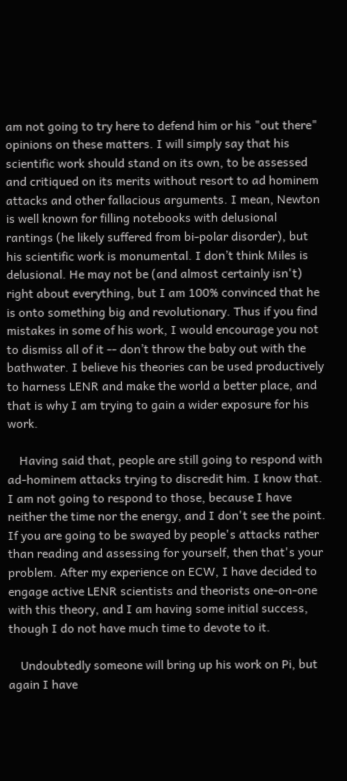am not going to try here to defend him or his "out there" opinions on these matters. I will simply say that his scientific work should stand on its own, to be assessed and critiqued on its merits without resort to ad hominem attacks and other fallacious arguments. I mean, Newton is well known for filling notebooks with delusional rantings (he likely suffered from bi-polar disorder), but his scientific work is monumental. I don’t think Miles is delusional. He may not be (and almost certainly isn't) right about everything, but I am 100% convinced that he is onto something big and revolutionary. Thus if you find mistakes in some of his work, I would encourage you not to dismiss all of it -- don’t throw the baby out with the bathwater. I believe his theories can be used productively to harness LENR and make the world a better place, and that is why I am trying to gain a wider exposure for his work.

    Having said that, people are still going to respond with ad-hominem attacks trying to discredit him. I know that. I am not going to respond to those, because I have neither the time nor the energy, and I don't see the point. If you are going to be swayed by people's attacks rather than reading and assessing for yourself, then that's your problem. After my experience on ECW, I have decided to engage active LENR scientists and theorists one-on-one with this theory, and I am having some initial success, though I do not have much time to devote to it.

    Undoubtedly someone will bring up his work on Pi, but again I have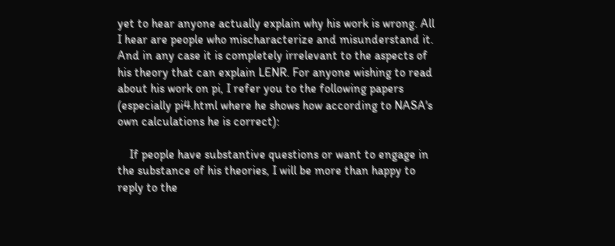yet to hear anyone actually explain why his work is wrong. All I hear are people who mischaracterize and misunderstand it. And in any case it is completely irrelevant to the aspects of his theory that can explain LENR. For anyone wishing to read about his work on pi, I refer you to the following papers (especially pi4.html where he shows how according to NASA's own calculations he is correct):

    If people have substantive questions or want to engage in the substance of his theories, I will be more than happy to reply to the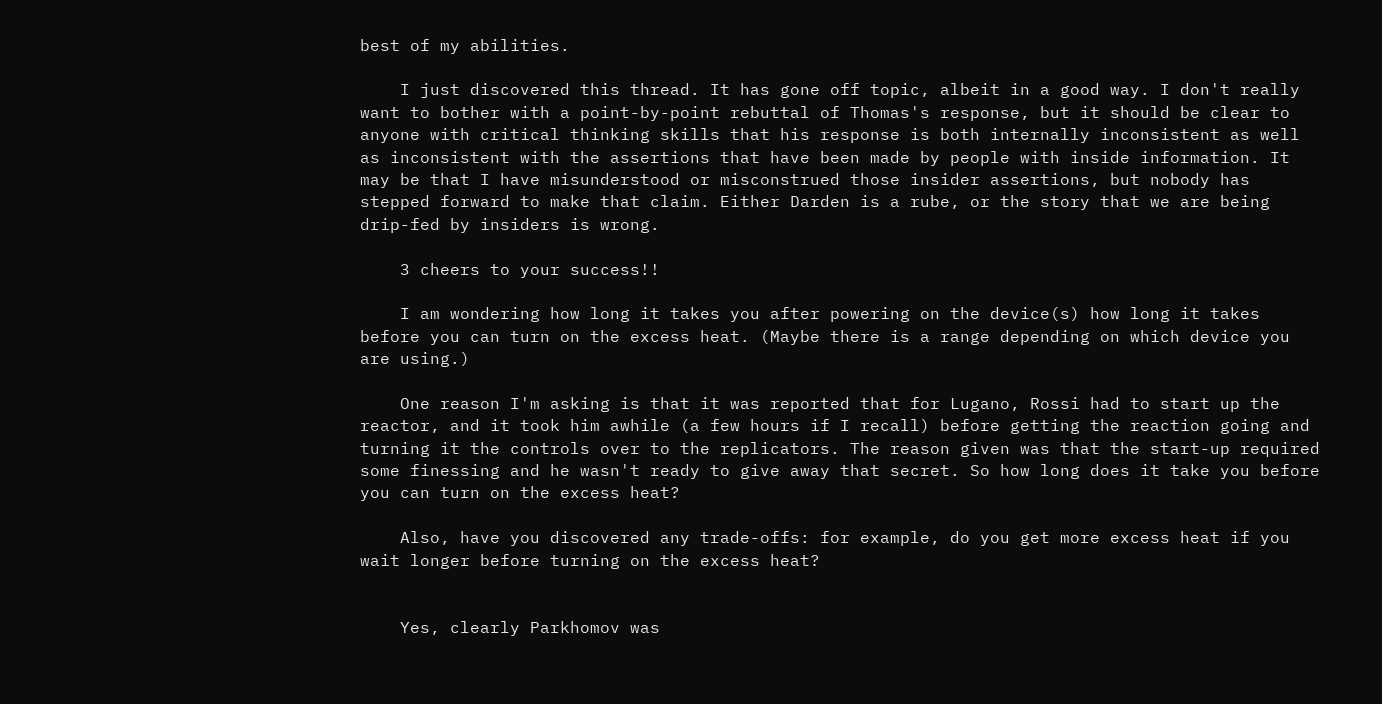best of my abilities.

    I just discovered this thread. It has gone off topic, albeit in a good way. I don't really want to bother with a point-by-point rebuttal of Thomas's response, but it should be clear to anyone with critical thinking skills that his response is both internally inconsistent as well as inconsistent with the assertions that have been made by people with inside information. It may be that I have misunderstood or misconstrued those insider assertions, but nobody has stepped forward to make that claim. Either Darden is a rube, or the story that we are being drip-fed by insiders is wrong.

    3 cheers to your success!!

    I am wondering how long it takes you after powering on the device(s) how long it takes before you can turn on the excess heat. (Maybe there is a range depending on which device you are using.)

    One reason I'm asking is that it was reported that for Lugano, Rossi had to start up the reactor, and it took him awhile (a few hours if I recall) before getting the reaction going and turning it the controls over to the replicators. The reason given was that the start-up required some finessing and he wasn't ready to give away that secret. So how long does it take you before you can turn on the excess heat?

    Also, have you discovered any trade-offs: for example, do you get more excess heat if you wait longer before turning on the excess heat?


    Yes, clearly Parkhomov was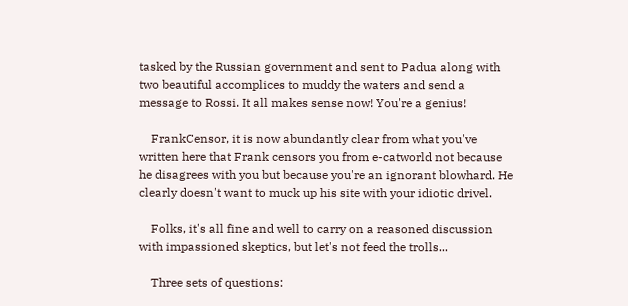tasked by the Russian government and sent to Padua along with two beautiful accomplices to muddy the waters and send a message to Rossi. It all makes sense now! You're a genius!

    FrankCensor, it is now abundantly clear from what you've written here that Frank censors you from e-catworld not because he disagrees with you but because you're an ignorant blowhard. He clearly doesn't want to muck up his site with your idiotic drivel.

    Folks, it's all fine and well to carry on a reasoned discussion with impassioned skeptics, but let's not feed the trolls...

    Three sets of questions: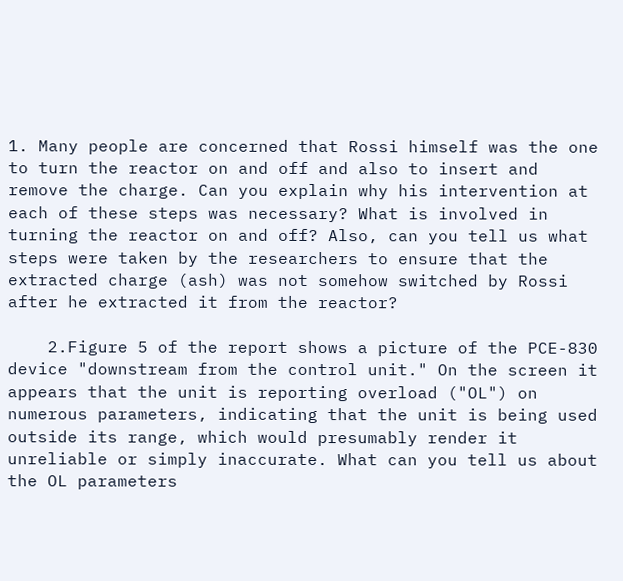1. Many people are concerned that Rossi himself was the one to turn the reactor on and off and also to insert and remove the charge. Can you explain why his intervention at each of these steps was necessary? What is involved in turning the reactor on and off? Also, can you tell us what steps were taken by the researchers to ensure that the extracted charge (ash) was not somehow switched by Rossi after he extracted it from the reactor?

    2.Figure 5 of the report shows a picture of the PCE-830 device "downstream from the control unit." On the screen it appears that the unit is reporting overload ("OL") on numerous parameters, indicating that the unit is being used outside its range, which would presumably render it unreliable or simply inaccurate. What can you tell us about the OL parameters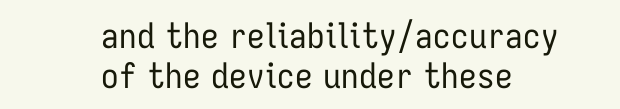and the reliability/accuracy of the device under these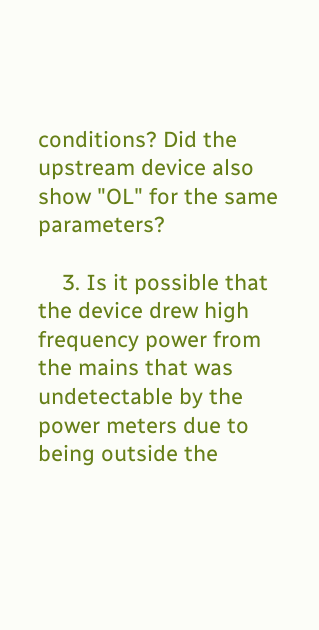conditions? Did the upstream device also show "OL" for the same parameters?

    3. Is it possible that the device drew high frequency power from the mains that was undetectable by the power meters due to being outside the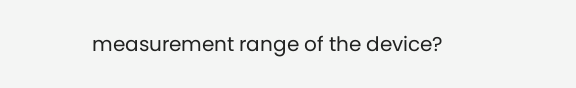measurement range of the device?